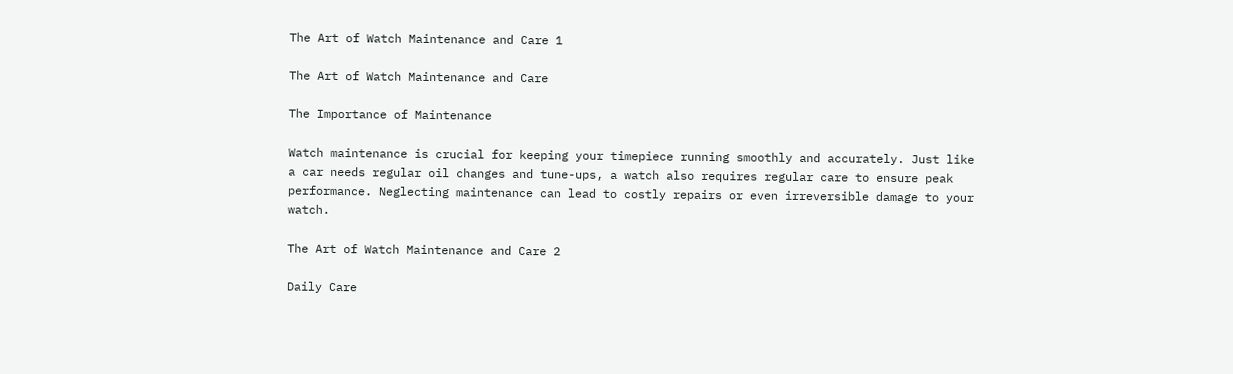The Art of Watch Maintenance and Care 1

The Art of Watch Maintenance and Care

The Importance of Maintenance

Watch maintenance is crucial for keeping your timepiece running smoothly and accurately. Just like a car needs regular oil changes and tune-ups, a watch also requires regular care to ensure peak performance. Neglecting maintenance can lead to costly repairs or even irreversible damage to your watch.

The Art of Watch Maintenance and Care 2

Daily Care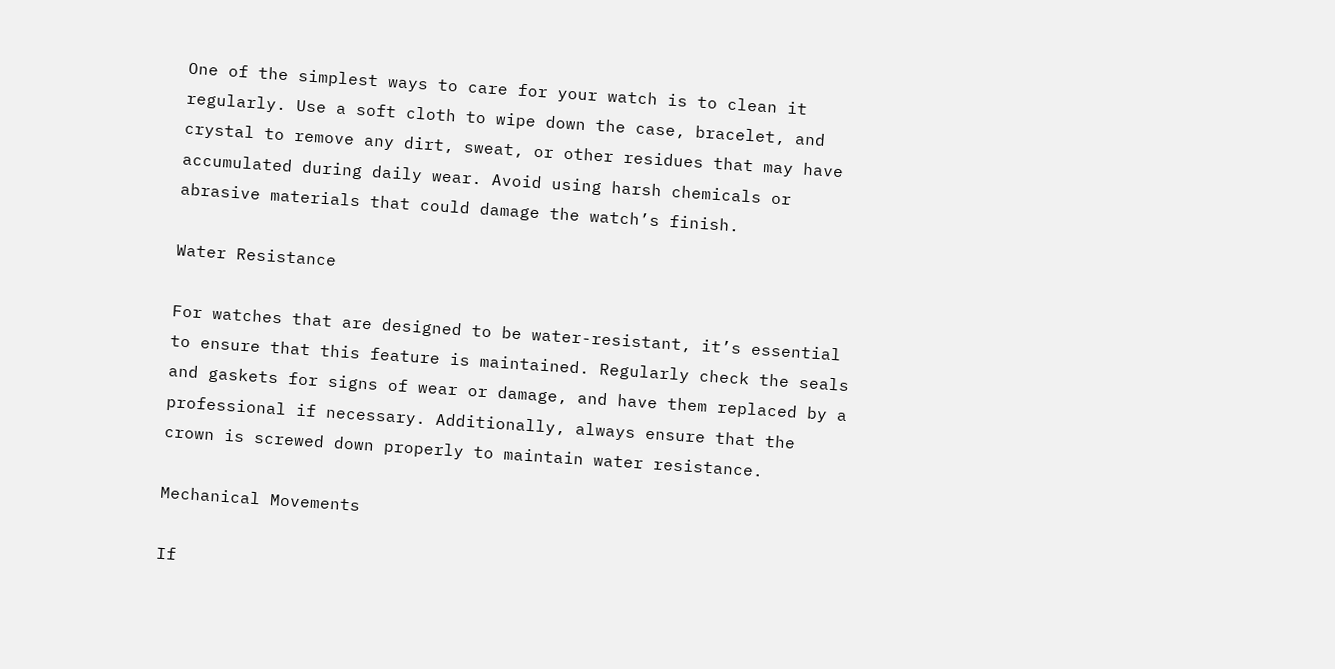One of the simplest ways to care for your watch is to clean it regularly. Use a soft cloth to wipe down the case, bracelet, and crystal to remove any dirt, sweat, or other residues that may have accumulated during daily wear. Avoid using harsh chemicals or abrasive materials that could damage the watch’s finish.

Water Resistance

For watches that are designed to be water-resistant, it’s essential to ensure that this feature is maintained. Regularly check the seals and gaskets for signs of wear or damage, and have them replaced by a professional if necessary. Additionally, always ensure that the crown is screwed down properly to maintain water resistance.

Mechanical Movements

If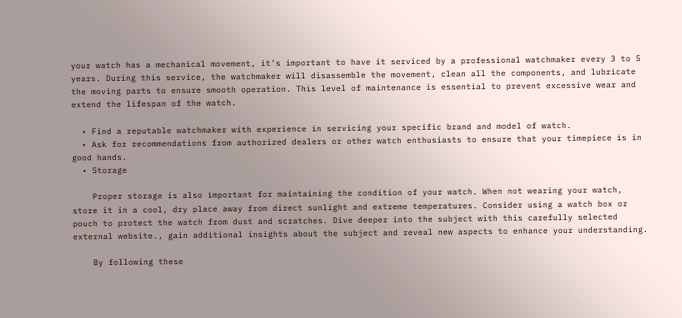your watch has a mechanical movement, it’s important to have it serviced by a professional watchmaker every 3 to 5 years. During this service, the watchmaker will disassemble the movement, clean all the components, and lubricate the moving parts to ensure smooth operation. This level of maintenance is essential to prevent excessive wear and extend the lifespan of the watch.

  • Find a reputable watchmaker with experience in servicing your specific brand and model of watch.
  • Ask for recommendations from authorized dealers or other watch enthusiasts to ensure that your timepiece is in good hands.
  • Storage

    Proper storage is also important for maintaining the condition of your watch. When not wearing your watch, store it in a cool, dry place away from direct sunlight and extreme temperatures. Consider using a watch box or pouch to protect the watch from dust and scratches. Dive deeper into the subject with this carefully selected external website., gain additional insights about the subject and reveal new aspects to enhance your understanding.

    By following these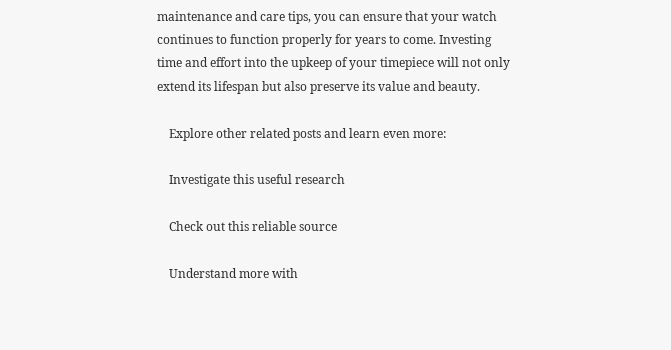maintenance and care tips, you can ensure that your watch continues to function properly for years to come. Investing time and effort into the upkeep of your timepiece will not only extend its lifespan but also preserve its value and beauty.

    Explore other related posts and learn even more:

    Investigate this useful research

    Check out this reliable source

    Understand more with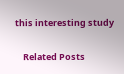this interesting study

    Related Posts